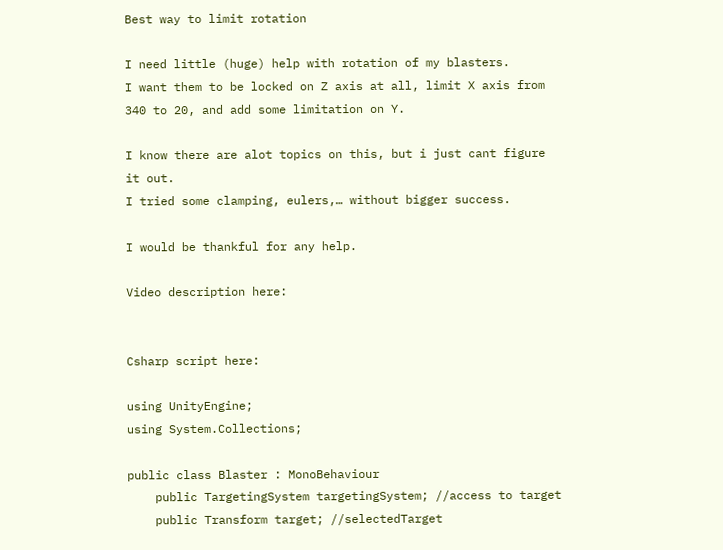Best way to limit rotation

I need little (huge) help with rotation of my blasters.
I want them to be locked on Z axis at all, limit X axis from 340 to 20, and add some limitation on Y.

I know there are alot topics on this, but i just cant figure it out.
I tried some clamping, eulers,… without bigger success.

I would be thankful for any help.

Video description here:


Csharp script here:

using UnityEngine;
using System.Collections;

public class Blaster : MonoBehaviour
    public TargetingSystem targetingSystem; //access to target
    public Transform target; //selectedTarget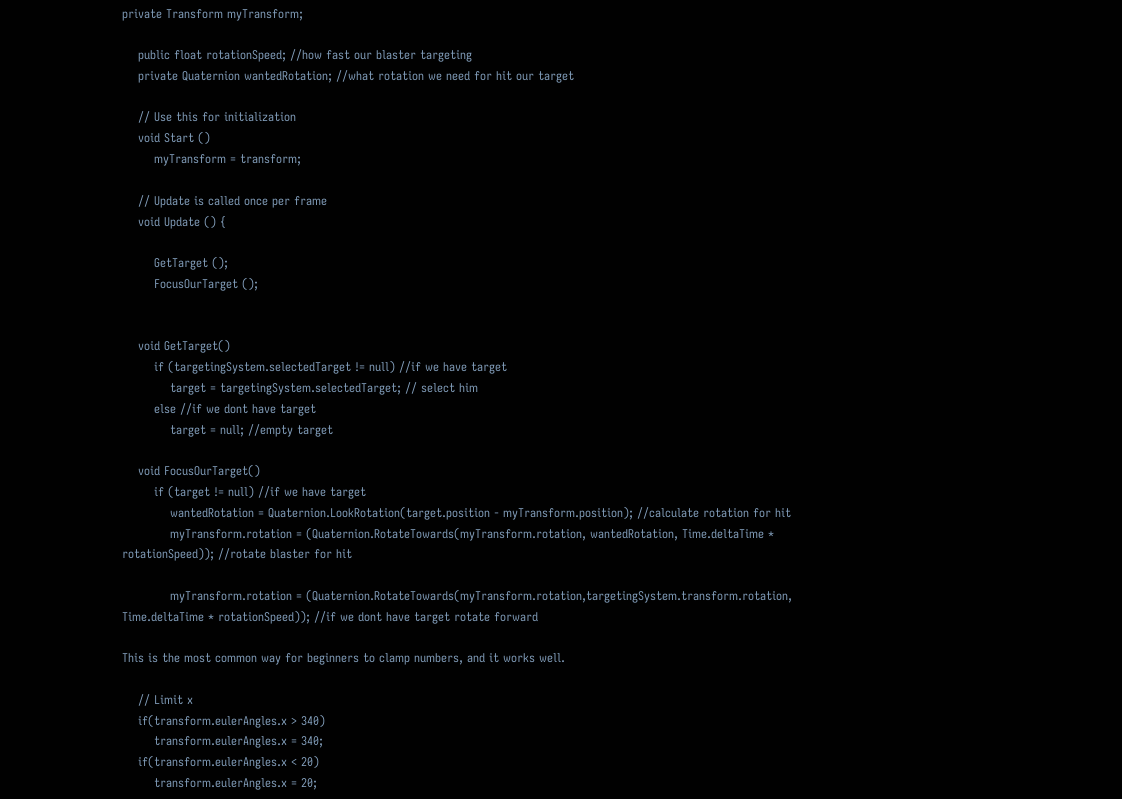private Transform myTransform;

    public float rotationSpeed; //how fast our blaster targeting
    private Quaternion wantedRotation; //what rotation we need for hit our target

    // Use this for initialization
    void Start ()
        myTransform = transform;

    // Update is called once per frame
    void Update () {

        GetTarget ();
        FocusOurTarget ();


    void GetTarget()
        if (targetingSystem.selectedTarget != null) //if we have target
            target = targetingSystem.selectedTarget; // select him
        else //if we dont have target
            target = null; //empty target

    void FocusOurTarget()
        if (target != null) //if we have target
            wantedRotation = Quaternion.LookRotation(target.position - myTransform.position); //calculate rotation for hit
            myTransform.rotation = (Quaternion.RotateTowards(myTransform.rotation, wantedRotation, Time.deltaTime * rotationSpeed)); //rotate blaster for hit

            myTransform.rotation = (Quaternion.RotateTowards(myTransform.rotation,targetingSystem.transform.rotation, Time.deltaTime * rotationSpeed)); //if we dont have target rotate forward

This is the most common way for beginners to clamp numbers, and it works well.

    // Limit x
    if(transform.eulerAngles.x > 340)
        transform.eulerAngles.x = 340;
    if(transform.eulerAngles.x < 20)
        transform.eulerAngles.x = 20;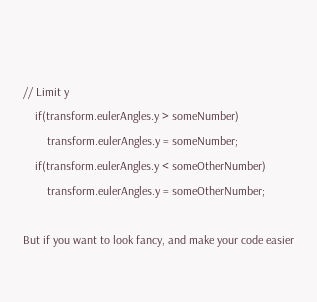// Limit y
    if(transform.eulerAngles.y > someNumber)
        transform.eulerAngles.y = someNumber;
    if(transform.eulerAngles.y < someOtherNumber)
        transform.eulerAngles.y = someOtherNumber;

But if you want to look fancy, and make your code easier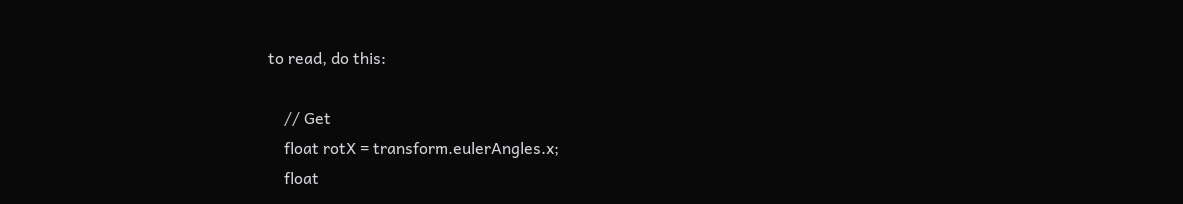to read, do this:

    // Get
    float rotX = transform.eulerAngles.x;
    float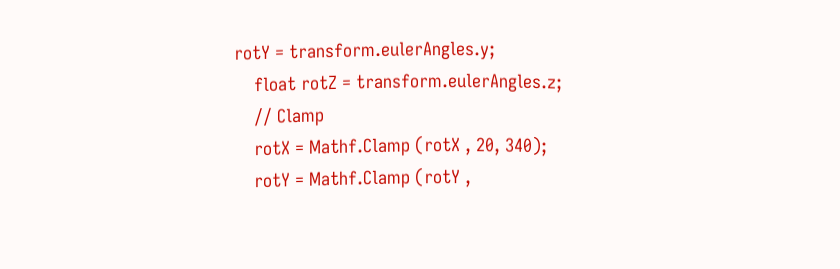rotY = transform.eulerAngles.y;
    float rotZ = transform.eulerAngles.z;
    // Clamp
    rotX = Mathf.Clamp (rotX , 20, 340);
    rotY = Mathf.Clamp (rotY ,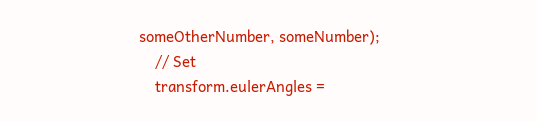someOtherNumber, someNumber);
    // Set
    transform.eulerAngles =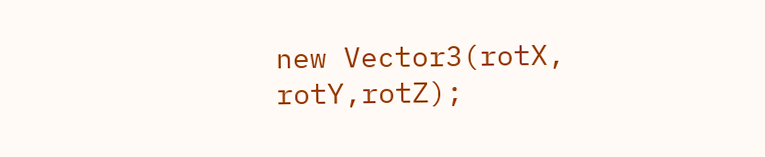new Vector3(rotX, rotY,rotZ);